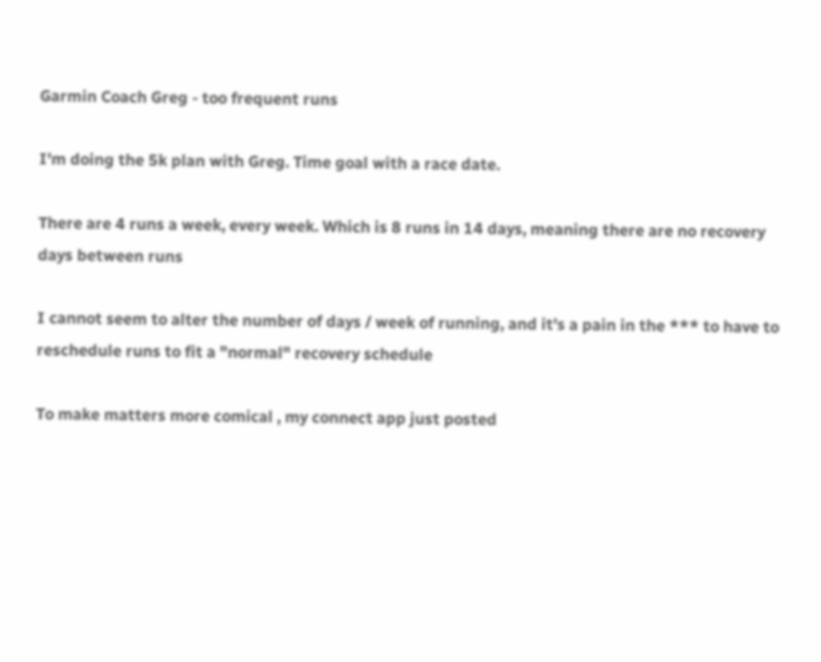Garmin Coach Greg - too frequent runs

I'm doing the 5k plan with Greg. Time goal with a race date.

There are 4 runs a week, every week. Which is 8 runs in 14 days, meaning there are no recovery days between runs

I cannot seem to alter the number of days / week of running, and it's a pain in the *** to have to reschedule runs to fit a "normal" recovery schedule

To make matters more comical , my connect app just posted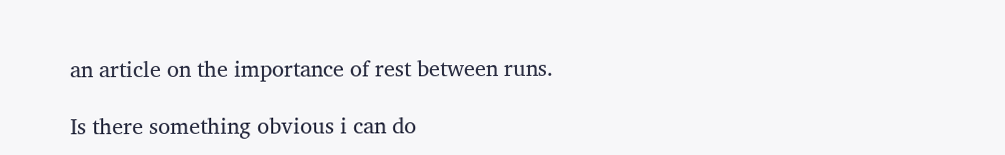an article on the importance of rest between runs.

Is there something obvious i can do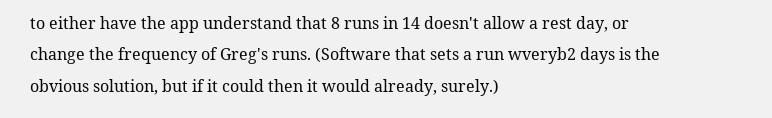to either have the app understand that 8 runs in 14 doesn't allow a rest day, or change the frequency of Greg's runs. (Software that sets a run wveryb2 days is the obvious solution, but if it could then it would already, surely.)